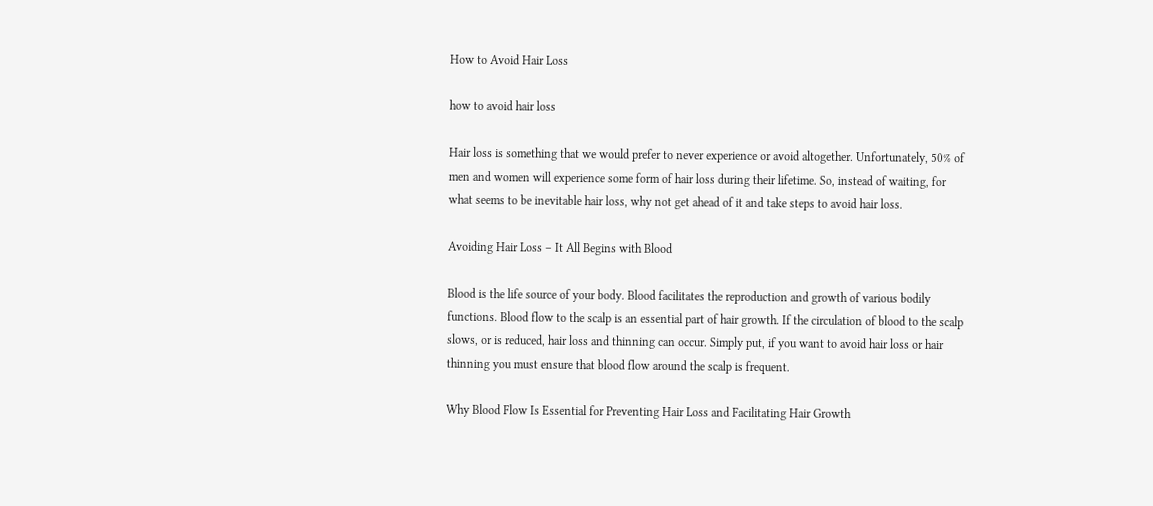How to Avoid Hair Loss

how to avoid hair loss

Hair loss is something that we would prefer to never experience or avoid altogether. Unfortunately, 50% of men and women will experience some form of hair loss during their lifetime. So, instead of waiting, for what seems to be inevitable hair loss, why not get ahead of it and take steps to avoid hair loss.

Avoiding Hair Loss – It All Begins with Blood

Blood is the life source of your body. Blood facilitates the reproduction and growth of various bodily functions. Blood flow to the scalp is an essential part of hair growth. If the circulation of blood to the scalp slows, or is reduced, hair loss and thinning can occur. Simply put, if you want to avoid hair loss or hair thinning you must ensure that blood flow around the scalp is frequent.

Why Blood Flow Is Essential for Preventing Hair Loss and Facilitating Hair Growth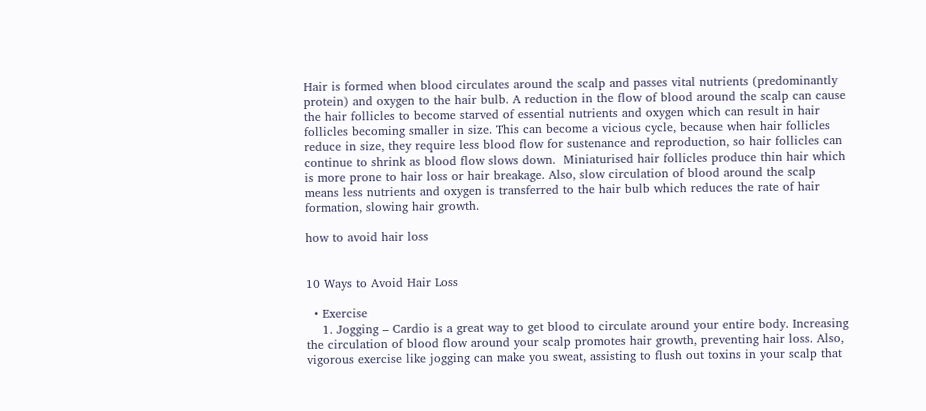Hair is formed when blood circulates around the scalp and passes vital nutrients (predominantly protein) and oxygen to the hair bulb. A reduction in the flow of blood around the scalp can cause the hair follicles to become starved of essential nutrients and oxygen which can result in hair follicles becoming smaller in size. This can become a vicious cycle, because when hair follicles reduce in size, they require less blood flow for sustenance and reproduction, so hair follicles can continue to shrink as blood flow slows down.  Miniaturised hair follicles produce thin hair which is more prone to hair loss or hair breakage. Also, slow circulation of blood around the scalp means less nutrients and oxygen is transferred to the hair bulb which reduces the rate of hair formation, slowing hair growth.

how to avoid hair loss


10 Ways to Avoid Hair Loss

  • Exercise
    1. Jogging – Cardio is a great way to get blood to circulate around your entire body. Increasing the circulation of blood flow around your scalp promotes hair growth, preventing hair loss. Also, vigorous exercise like jogging can make you sweat, assisting to flush out toxins in your scalp that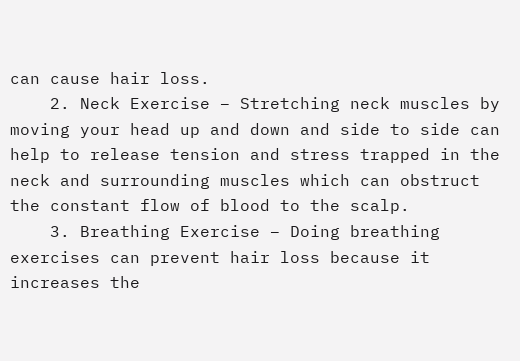can cause hair loss.
    2. Neck Exercise – Stretching neck muscles by moving your head up and down and side to side can help to release tension and stress trapped in the neck and surrounding muscles which can obstruct the constant flow of blood to the scalp.
    3. Breathing Exercise – Doing breathing exercises can prevent hair loss because it increases the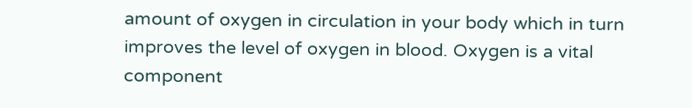amount of oxygen in circulation in your body which in turn improves the level of oxygen in blood. Oxygen is a vital component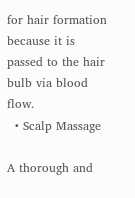for hair formation because it is passed to the hair bulb via blood flow.
  • Scalp Massage

A thorough and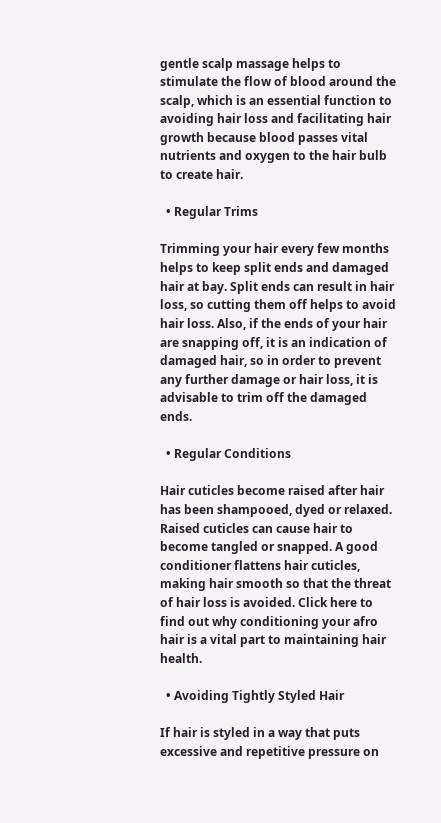gentle scalp massage helps to stimulate the flow of blood around the scalp, which is an essential function to avoiding hair loss and facilitating hair growth because blood passes vital nutrients and oxygen to the hair bulb to create hair.

  • Regular Trims

Trimming your hair every few months helps to keep split ends and damaged hair at bay. Split ends can result in hair loss, so cutting them off helps to avoid hair loss. Also, if the ends of your hair are snapping off, it is an indication of damaged hair, so in order to prevent any further damage or hair loss, it is advisable to trim off the damaged ends.

  • Regular Conditions

Hair cuticles become raised after hair has been shampooed, dyed or relaxed. Raised cuticles can cause hair to become tangled or snapped. A good conditioner flattens hair cuticles, making hair smooth so that the threat of hair loss is avoided. Click here to find out why conditioning your afro hair is a vital part to maintaining hair health.

  • Avoiding Tightly Styled Hair

If hair is styled in a way that puts excessive and repetitive pressure on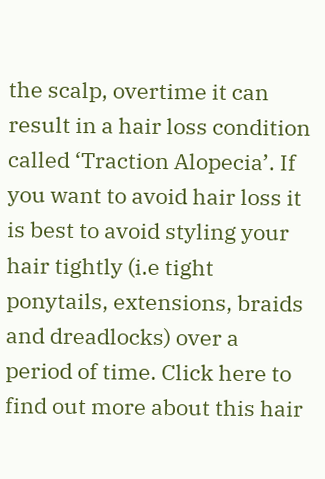the scalp, overtime it can result in a hair loss condition called ‘Traction Alopecia’. If you want to avoid hair loss it is best to avoid styling your hair tightly (i.e tight ponytails, extensions, braids and dreadlocks) over a period of time. Click here to find out more about this hair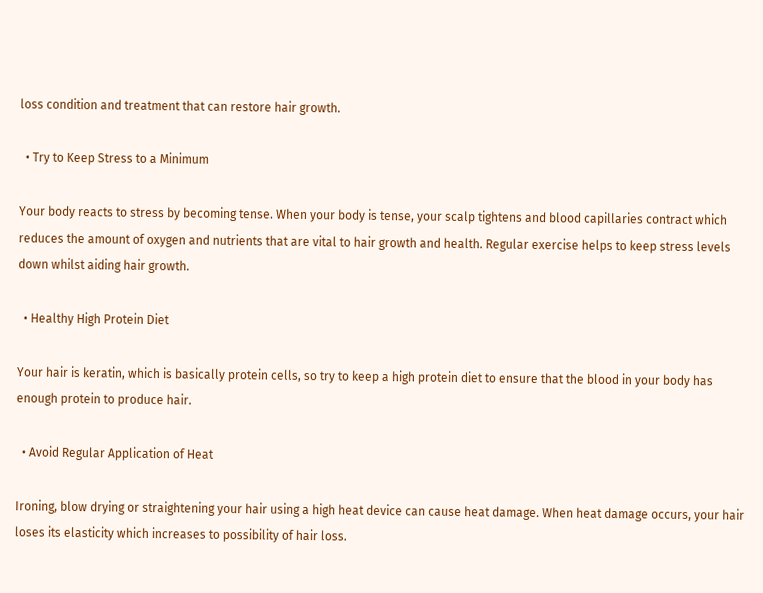loss condition and treatment that can restore hair growth.

  • Try to Keep Stress to a Minimum

Your body reacts to stress by becoming tense. When your body is tense, your scalp tightens and blood capillaries contract which reduces the amount of oxygen and nutrients that are vital to hair growth and health. Regular exercise helps to keep stress levels down whilst aiding hair growth.

  • Healthy High Protein Diet

Your hair is keratin, which is basically protein cells, so try to keep a high protein diet to ensure that the blood in your body has enough protein to produce hair.

  • Avoid Regular Application of Heat

Ironing, blow drying or straightening your hair using a high heat device can cause heat damage. When heat damage occurs, your hair loses its elasticity which increases to possibility of hair loss.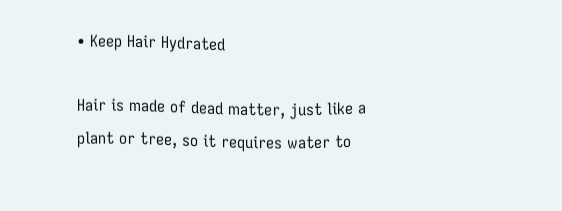• Keep Hair Hydrated

Hair is made of dead matter, just like a plant or tree, so it requires water to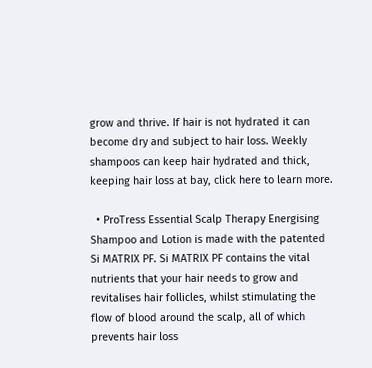grow and thrive. If hair is not hydrated it can become dry and subject to hair loss. Weekly shampoos can keep hair hydrated and thick, keeping hair loss at bay, click here to learn more.

  • ProTress Essential Scalp Therapy Energising Shampoo and Lotion is made with the patented Si MATRIX PF. Si MATRIX PF contains the vital nutrients that your hair needs to grow and revitalises hair follicles, whilst stimulating the flow of blood around the scalp, all of which prevents hair loss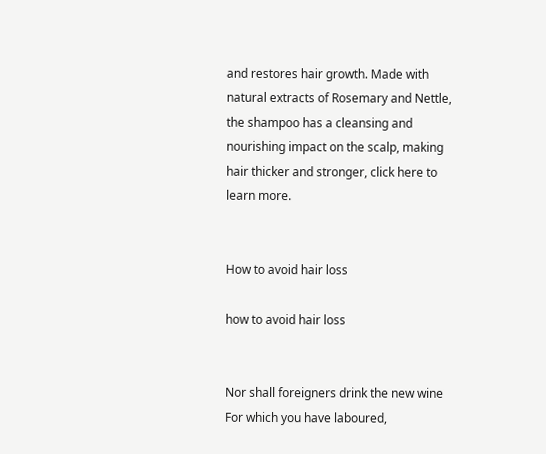and restores hair growth. Made with natural extracts of Rosemary and Nettle, the shampoo has a cleansing and nourishing impact on the scalp, making hair thicker and stronger, click here to learn more.


How to avoid hair loss

how to avoid hair loss


Nor shall foreigners drink the new wine For which you have laboured,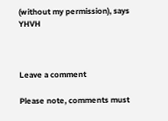(without my permission), says YHVH



Leave a comment

Please note, comments must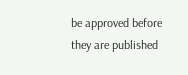be approved before they are published